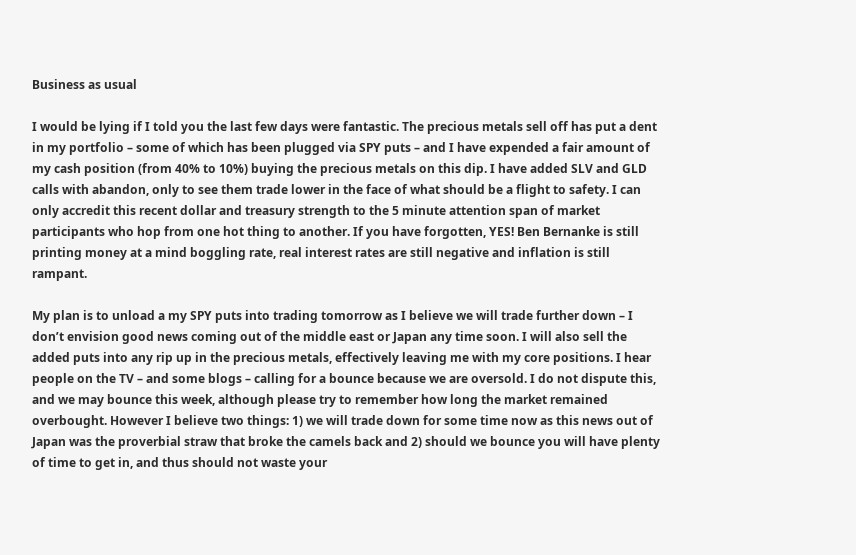Business as usual

I would be lying if I told you the last few days were fantastic. The precious metals sell off has put a dent in my portfolio – some of which has been plugged via SPY puts – and I have expended a fair amount of my cash position (from 40% to 10%) buying the precious metals on this dip. I have added SLV and GLD calls with abandon, only to see them trade lower in the face of what should be a flight to safety. I can only accredit this recent dollar and treasury strength to the 5 minute attention span of market participants who hop from one hot thing to another. If you have forgotten, YES! Ben Bernanke is still printing money at a mind boggling rate, real interest rates are still negative and inflation is still rampant.

My plan is to unload a my SPY puts into trading tomorrow as I believe we will trade further down – I don’t envision good news coming out of the middle east or Japan any time soon. I will also sell the added puts into any rip up in the precious metals, effectively leaving me with my core positions. I hear people on the TV – and some blogs – calling for a bounce because we are oversold. I do not dispute this, and we may bounce this week, although please try to remember how long the market remained overbought. However I believe two things: 1) we will trade down for some time now as this news out of Japan was the proverbial straw that broke the camels back and 2) should we bounce you will have plenty of time to get in, and thus should not waste your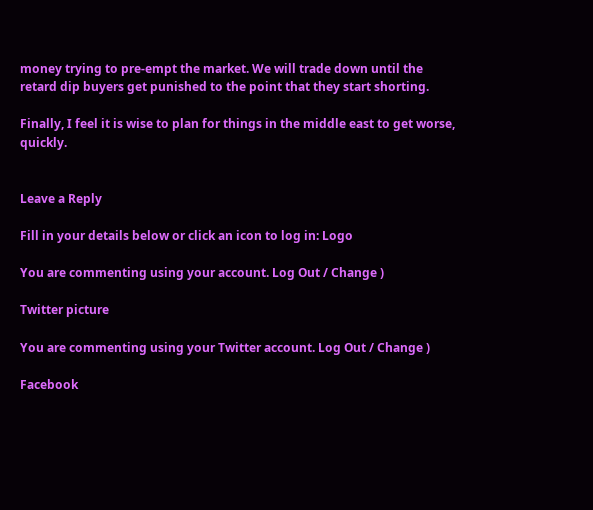money trying to pre-empt the market. We will trade down until the retard dip buyers get punished to the point that they start shorting.

Finally, I feel it is wise to plan for things in the middle east to get worse, quickly.


Leave a Reply

Fill in your details below or click an icon to log in: Logo

You are commenting using your account. Log Out / Change )

Twitter picture

You are commenting using your Twitter account. Log Out / Change )

Facebook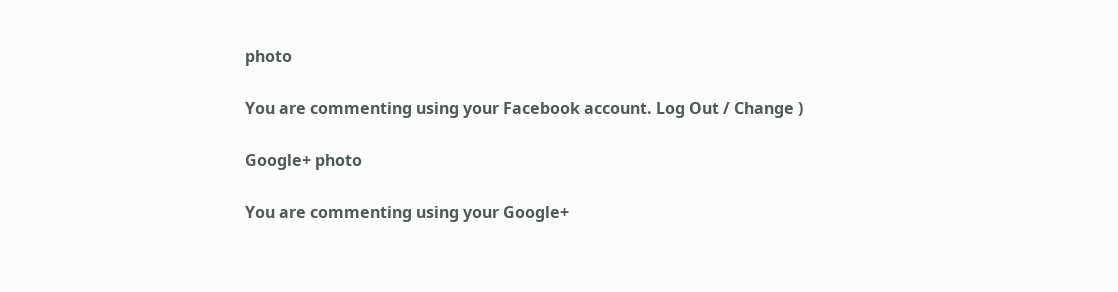photo

You are commenting using your Facebook account. Log Out / Change )

Google+ photo

You are commenting using your Google+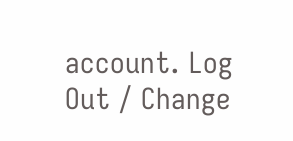account. Log Out / Change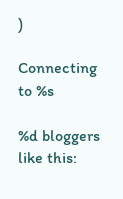)

Connecting to %s

%d bloggers like this: